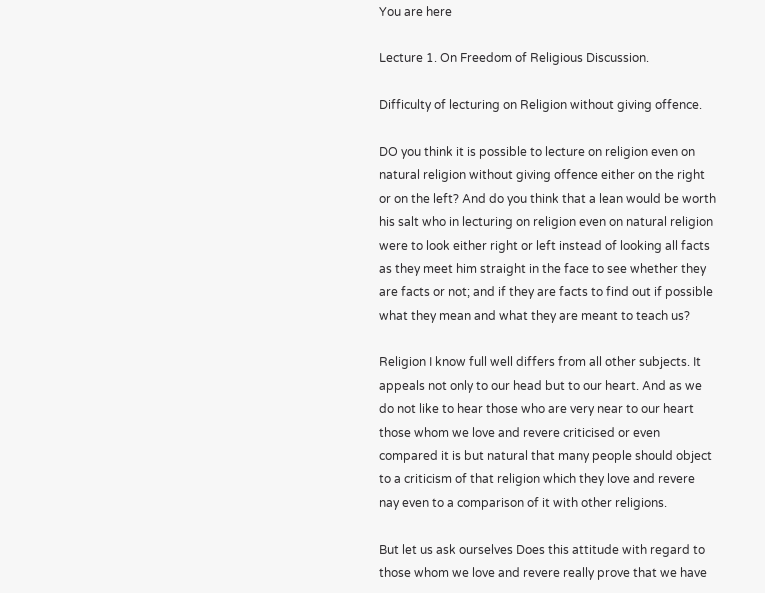You are here

Lecture 1. On Freedom of Religious Discussion.

Difficulty of lecturing on Religion without giving offence.

DO you think it is possible to lecture on religion even on natural religion without giving offence either on the right or on the left? And do you think that a lean would be worth his salt who in lecturing on religion even on natural religion were to look either right or left instead of looking all facts as they meet him straight in the face to see whether they are facts or not; and if they are facts to find out if possible what they mean and what they are meant to teach us?

Religion I know full well differs from all other subjects. It appeals not only to our head but to our heart. And as we do not like to hear those who are very near to our heart those whom we love and revere criticised or even compared it is but natural that many people should object to a criticism of that religion which they love and revere nay even to a comparison of it with other religions.

But let us ask ourselves Does this attitude with regard to those whom we love and revere really prove that we have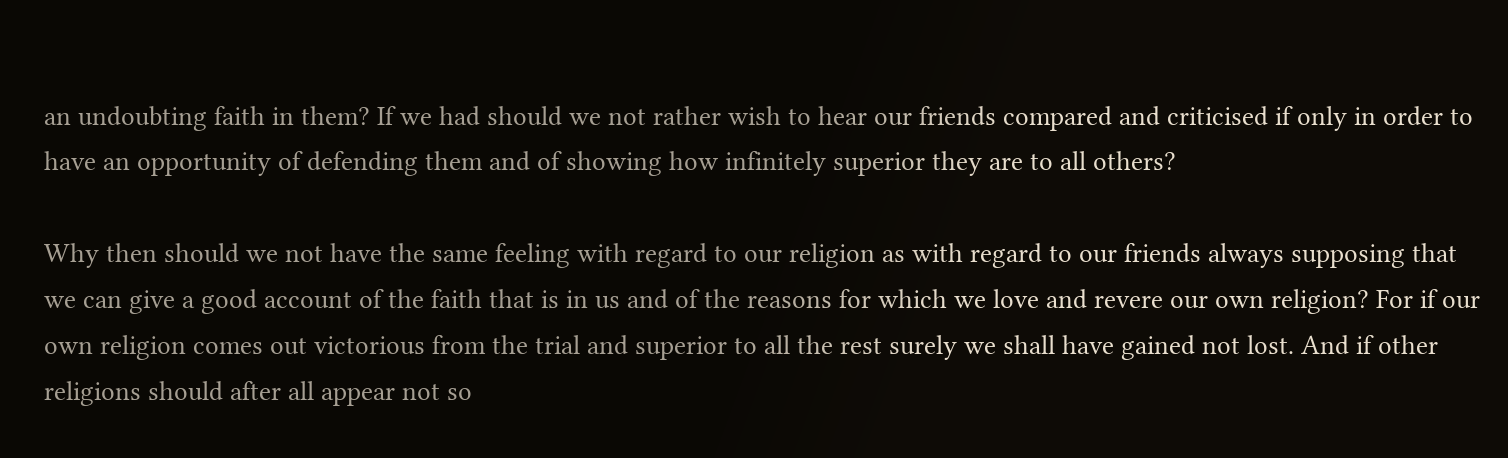an undoubting faith in them? If we had should we not rather wish to hear our friends compared and criticised if only in order to have an opportunity of defending them and of showing how infinitely superior they are to all others?

Why then should we not have the same feeling with regard to our religion as with regard to our friends always supposing that we can give a good account of the faith that is in us and of the reasons for which we love and revere our own religion? For if our own religion comes out victorious from the trial and superior to all the rest surely we shall have gained not lost. And if other religions should after all appear not so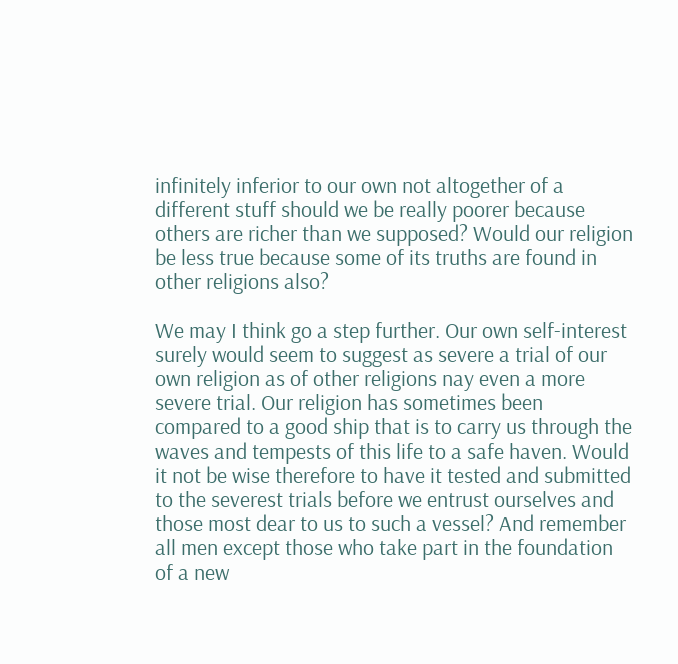infinitely inferior to our own not altogether of a different stuff should we be really poorer because others are richer than we supposed? Would our religion be less true because some of its truths are found in other religions also?

We may I think go a step further. Our own self-interest surely would seem to suggest as severe a trial of our own religion as of other religions nay even a more severe trial. Our religion has sometimes been compared to a good ship that is to carry us through the waves and tempests of this life to a safe haven. Would it not be wise therefore to have it tested and submitted to the severest trials before we entrust ourselves and those most dear to us to such a vessel? And remember all men except those who take part in the foundation of a new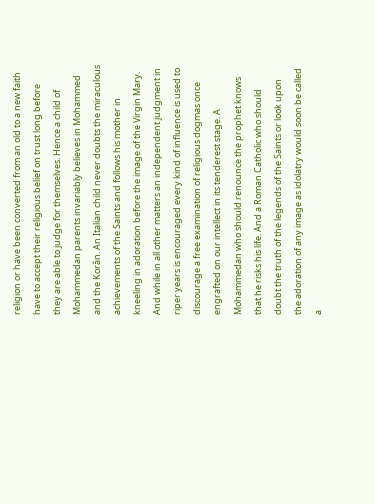religion or have been converted from an old to a new faith have to accept their religious belief on trust long before they are able to judge for themselves. Hence a child of Mohammedan parents invariably believes in Mohammed and the Korân. An Italian child never doubts the miraculous achievements of the Saints and follows his mother in kneeling in adoration before the image of the Virgin Mary. And while in all other matters an independent judgment in riper years is encouraged every kind of influence is used to discourage a free examination of religious dogmas once engrafted on our intellect in its tenderest stage. A Mohammedan who should renounce the prophet knows that he risks his life. And a Roman Catholic who should doubt the truth of the legends of the Saints or look upon the adoration of any image as idolatry would soon be called a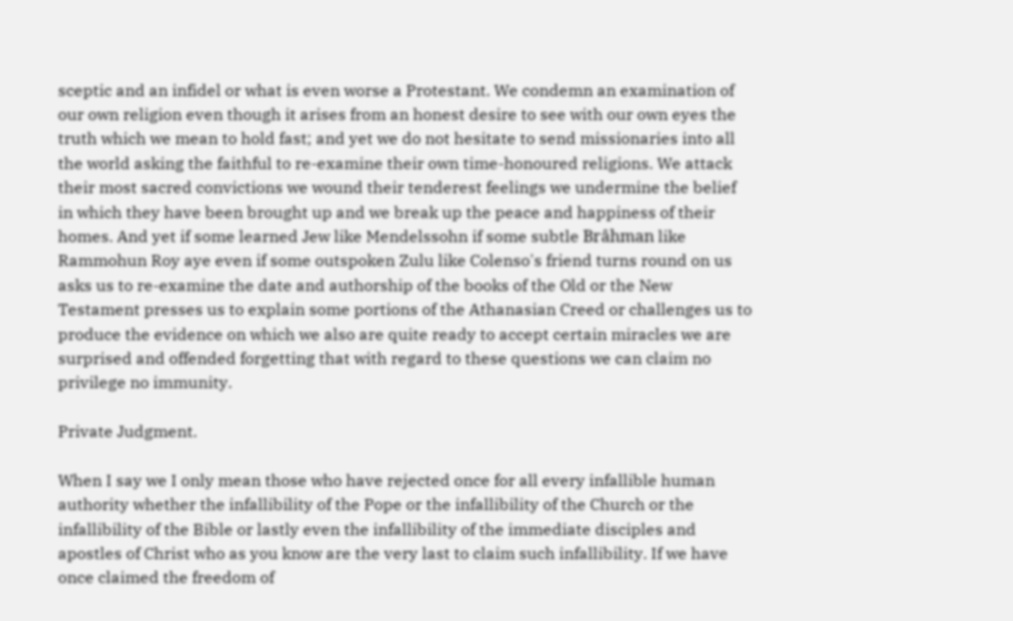sceptic and an infidel or what is even worse a Protestant. We condemn an examination of our own religion even though it arises from an honest desire to see with our own eyes the truth which we mean to hold fast; and yet we do not hesitate to send missionaries into all the world asking the faithful to re-examine their own time-honoured religions. We attack their most sacred convictions we wound their tenderest feelings we undermine the belief in which they have been brought up and we break up the peace and happiness of their homes. And yet if some learned Jew like Mendelssohn if some subtle Brâhman like Rammohun Roy aye even if some outspoken Zulu like Colenso's friend turns round on us asks us to re-examine the date and authorship of the books of the Old or the New Testament presses us to explain some portions of the Athanasian Creed or challenges us to produce the evidence on which we also are quite ready to accept certain miracles we are surprised and offended forgetting that with regard to these questions we can claim no privilege no immunity.

Private Judgment.

When I say we I only mean those who have rejected once for all every infallible human authority whether the infallibility of the Pope or the infallibility of the Church or the infallibility of the Bible or lastly even the infallibility of the immediate disciples and apostles of Christ who as you know are the very last to claim such infallibility. If we have once claimed the freedom of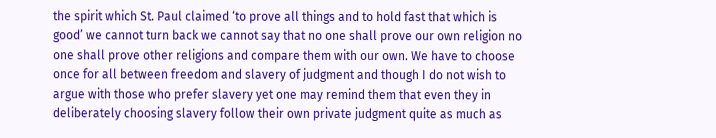the spirit which St. Paul claimed ‘to prove all things and to hold fast that which is good’ we cannot turn back we cannot say that no one shall prove our own religion no one shall prove other religions and compare them with our own. We have to choose once for all between freedom and slavery of judgment and though I do not wish to argue with those who prefer slavery yet one may remind them that even they in deliberately choosing slavery follow their own private judgment quite as much as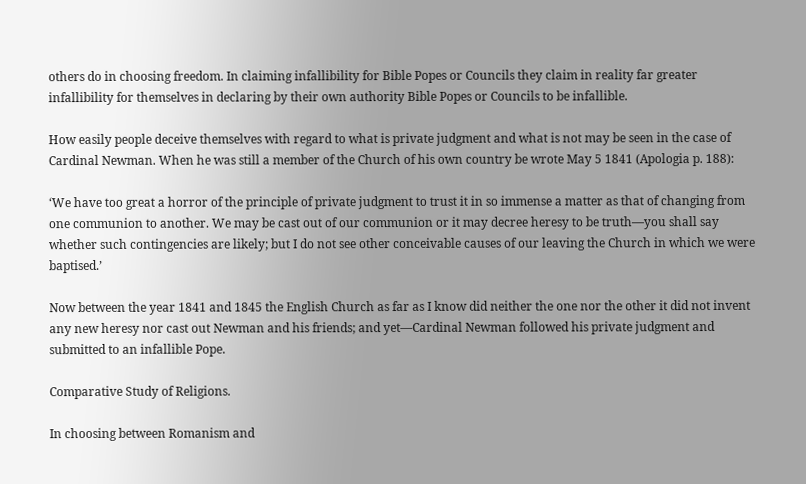others do in choosing freedom. In claiming infallibility for Bible Popes or Councils they claim in reality far greater infallibility for themselves in declaring by their own authority Bible Popes or Councils to be infallible.

How easily people deceive themselves with regard to what is private judgment and what is not may be seen in the case of Cardinal Newman. When he was still a member of the Church of his own country be wrote May 5 1841 (Apologia p. 188):

‘We have too great a horror of the principle of private judgment to trust it in so immense a matter as that of changing from one communion to another. We may be cast out of our communion or it may decree heresy to be truth—you shall say whether such contingencies are likely; but I do not see other conceivable causes of our leaving the Church in which we were baptised.’

Now between the year 1841 and 1845 the English Church as far as I know did neither the one nor the other it did not invent any new heresy nor cast out Newman and his friends; and yet—Cardinal Newman followed his private judgment and submitted to an infallible Pope.

Comparative Study of Religions.

In choosing between Romanism and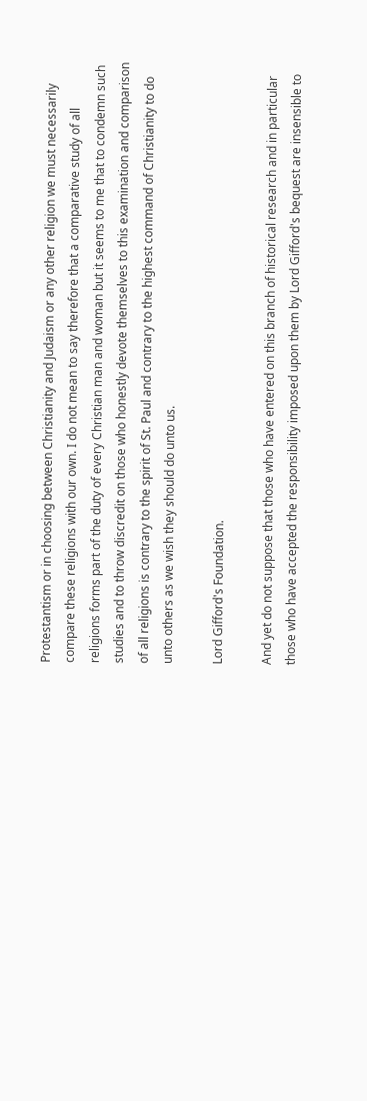Protestantism or in choosing between Christianity and Judaism or any other religion we must necessarily compare these religions with our own. I do not mean to say therefore that a comparative study of all religions forms part of the duty of every Christian man and woman but it seems to me that to condemn such studies and to throw discredit on those who honestly devote themselves to this examination and comparison of all religions is contrary to the spirit of St. Paul and contrary to the highest command of Christianity to do unto others as we wish they should do unto us.

Lord Gifford's Foundation.

And yet do not suppose that those who have entered on this branch of historical research and in particular those who have accepted the responsibility imposed upon them by Lord Gifford's bequest are insensible to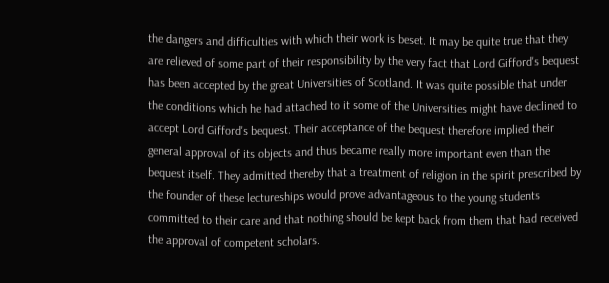the dangers and difficulties with which their work is beset. It may be quite true that they are relieved of some part of their responsibility by the very fact that Lord Gifford's bequest has been accepted by the great Universities of Scotland. It was quite possible that under the conditions which he had attached to it some of the Universities might have declined to accept Lord Gifford's bequest. Their acceptance of the bequest therefore implied their general approval of its objects and thus became really more important even than the bequest itself. They admitted thereby that a treatment of religion in the spirit prescribed by the founder of these lectureships would prove advantageous to the young students committed to their care and that nothing should be kept back from them that had received the approval of competent scholars.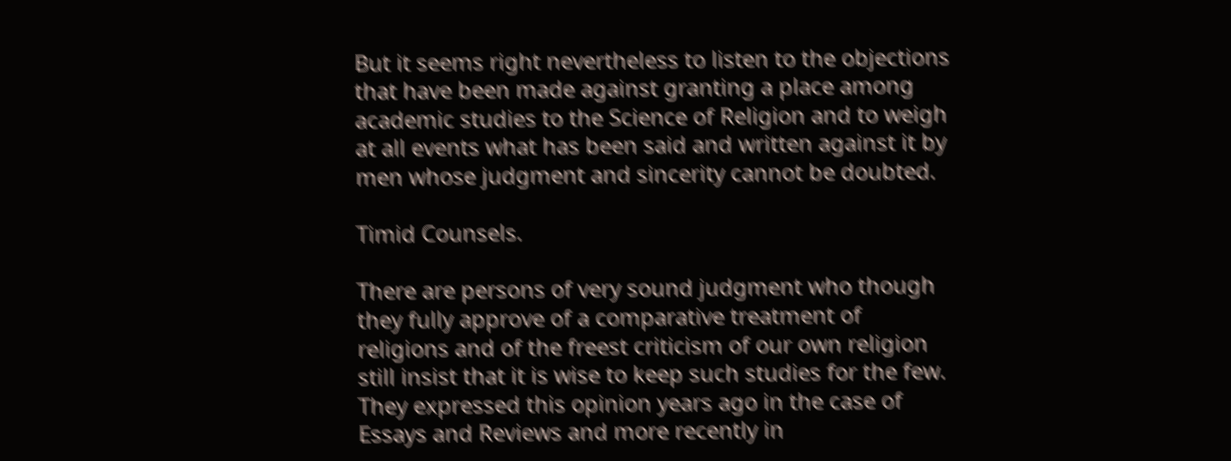But it seems right nevertheless to listen to the objections that have been made against granting a place among academic studies to the Science of Religion and to weigh at all events what has been said and written against it by men whose judgment and sincerity cannot be doubted.

Timid Counsels.

There are persons of very sound judgment who though they fully approve of a comparative treatment of religions and of the freest criticism of our own religion still insist that it is wise to keep such studies for the few. They expressed this opinion years ago in the case of Essays and Reviews and more recently in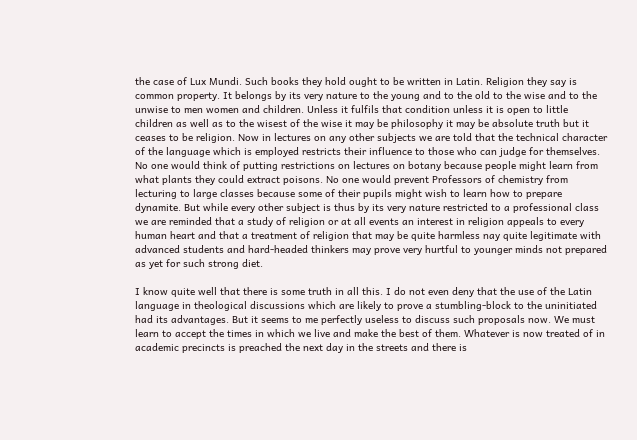the case of Lux Mundi. Such books they hold ought to be written in Latin. Religion they say is common property. It belongs by its very nature to the young and to the old to the wise and to the unwise to men women and children. Unless it fulfils that condition unless it is open to little children as well as to the wisest of the wise it may be philosophy it may be absolute truth but it ceases to be religion. Now in lectures on any other subjects we are told that the technical character of the language which is employed restricts their influence to those who can judge for themselves. No one would think of putting restrictions on lectures on botany because people might learn from what plants they could extract poisons. No one would prevent Professors of chemistry from lecturing to large classes because some of their pupils might wish to learn how to prepare dynamite. But while every other subject is thus by its very nature restricted to a professional class we are reminded that a study of religion or at all events an interest in religion appeals to every human heart and that a treatment of religion that may be quite harmless nay quite legitimate with advanced students and hard-headed thinkers may prove very hurtful to younger minds not prepared as yet for such strong diet.

I know quite well that there is some truth in all this. I do not even deny that the use of the Latin language in theological discussions which are likely to prove a stumbling-block to the uninitiated had its advantages. But it seems to me perfectly useless to discuss such proposals now. We must learn to accept the times in which we live and make the best of them. Whatever is now treated of in academic precincts is preached the next day in the streets and there is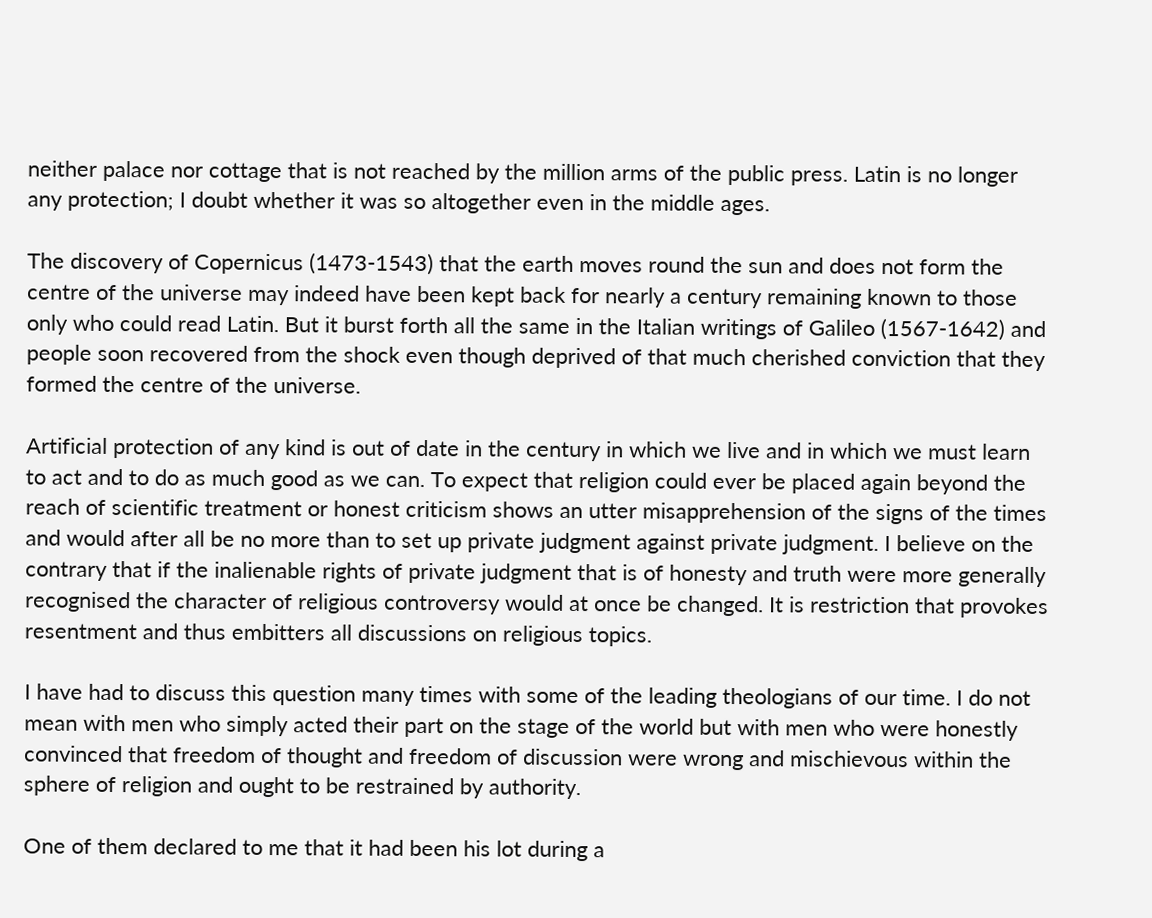neither palace nor cottage that is not reached by the million arms of the public press. Latin is no longer any protection; I doubt whether it was so altogether even in the middle ages.

The discovery of Copernicus (1473-1543) that the earth moves round the sun and does not form the centre of the universe may indeed have been kept back for nearly a century remaining known to those only who could read Latin. But it burst forth all the same in the Italian writings of Galileo (1567-1642) and people soon recovered from the shock even though deprived of that much cherished conviction that they formed the centre of the universe.

Artificial protection of any kind is out of date in the century in which we live and in which we must learn to act and to do as much good as we can. To expect that religion could ever be placed again beyond the reach of scientific treatment or honest criticism shows an utter misapprehension of the signs of the times and would after all be no more than to set up private judgment against private judgment. I believe on the contrary that if the inalienable rights of private judgment that is of honesty and truth were more generally recognised the character of religious controversy would at once be changed. It is restriction that provokes resentment and thus embitters all discussions on religious topics.

I have had to discuss this question many times with some of the leading theologians of our time. I do not mean with men who simply acted their part on the stage of the world but with men who were honestly convinced that freedom of thought and freedom of discussion were wrong and mischievous within the sphere of religion and ought to be restrained by authority.

One of them declared to me that it had been his lot during a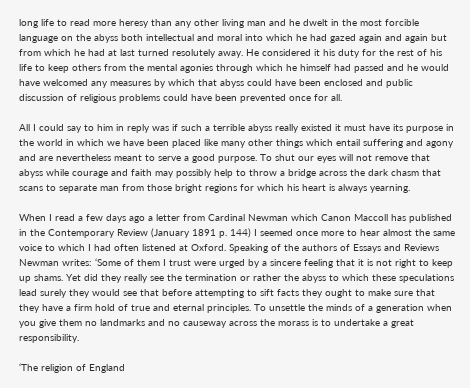long life to read more heresy than any other living man and he dwelt in the most forcible language on the abyss both intellectual and moral into which he had gazed again and again but from which he had at last turned resolutely away. He considered it his duty for the rest of his life to keep others from the mental agonies through which he himself had passed and he would have welcomed any measures by which that abyss could have been enclosed and public discussion of religious problems could have been prevented once for all.

All I could say to him in reply was if such a terrible abyss really existed it must have its purpose in the world in which we have been placed like many other things which entail suffering and agony and are nevertheless meant to serve a good purpose. To shut our eyes will not remove that abyss while courage and faith may possibly help to throw a bridge across the dark chasm that scans to separate man from those bright regions for which his heart is always yearning.

When I read a few days ago a letter from Cardinal Newman which Canon Maccoll has published in the Contemporary Review (January 1891 p. 144) I seemed once more to hear almost the same voice to which I had often listened at Oxford. Speaking of the authors of Essays and Reviews Newman writes: ‘Some of them I trust were urged by a sincere feeling that it is not right to keep up shams. Yet did they really see the termination or rather the abyss to which these speculations lead surely they would see that before attempting to sift facts they ought to make sure that they have a firm hold of true and eternal principles. To unsettle the minds of a generation when you give them no landmarks and no causeway across the morass is to undertake a great responsibility.

‘The religion of England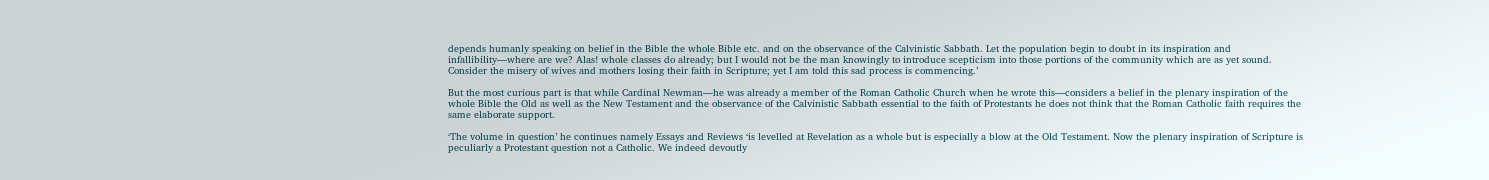depends humanly speaking on belief in the Bible the whole Bible etc. and on the observance of the Calvinistic Sabbath. Let the population begin to doubt in its inspiration and infallibility—where are we? Alas! whole classes do already; but I would not be the man knowingly to introduce scepticism into those portions of the community which are as yet sound. Consider the misery of wives and mothers losing their faith in Scripture; yet I am told this sad process is commencing.’

But the most curious part is that while Cardinal Newman—he was already a member of the Roman Catholic Church when he wrote this—considers a belief in the plenary inspiration of the whole Bible the Old as well as the New Testament and the observance of the Calvinistic Sabbath essential to the faith of Protestants he does not think that the Roman Catholic faith requires the same elaborate support.

‘The volume in question’ he continues namely Essays and Reviews ‘is levelled at Revelation as a whole but is especially a blow at the Old Testament. Now the plenary inspiration of Scripture is peculiarly a Protestant question not a Catholic. We indeed devoutly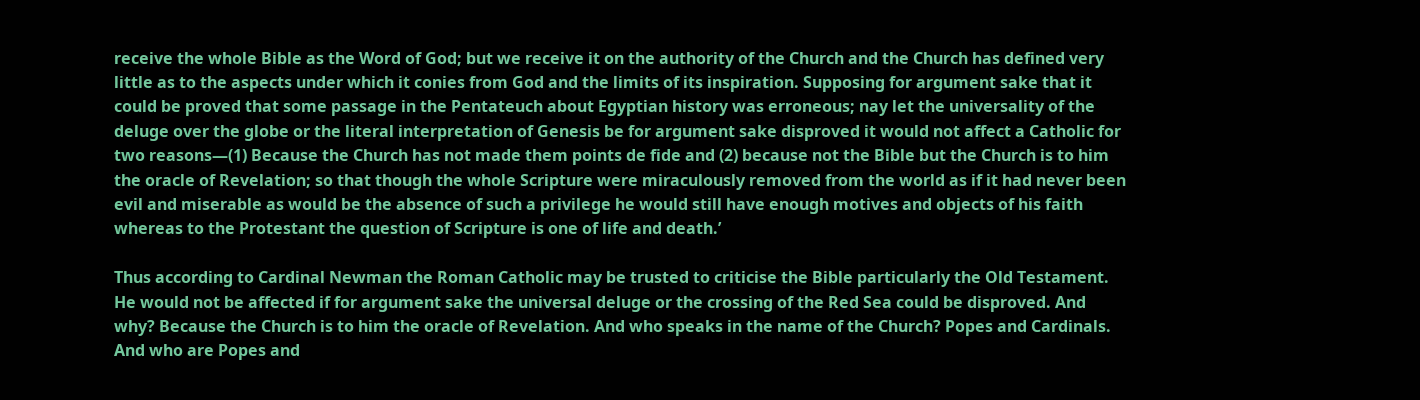receive the whole Bible as the Word of God; but we receive it on the authority of the Church and the Church has defined very little as to the aspects under which it conies from God and the limits of its inspiration. Supposing for argument sake that it could be proved that some passage in the Pentateuch about Egyptian history was erroneous; nay let the universality of the deluge over the globe or the literal interpretation of Genesis be for argument sake disproved it would not affect a Catholic for two reasons—(1) Because the Church has not made them points de fide and (2) because not the Bible but the Church is to him the oracle of Revelation; so that though the whole Scripture were miraculously removed from the world as if it had never been evil and miserable as would be the absence of such a privilege he would still have enough motives and objects of his faith whereas to the Protestant the question of Scripture is one of life and death.’

Thus according to Cardinal Newman the Roman Catholic may be trusted to criticise the Bible particularly the Old Testament. He would not be affected if for argument sake the universal deluge or the crossing of the Red Sea could be disproved. And why? Because the Church is to him the oracle of Revelation. And who speaks in the name of the Church? Popes and Cardinals. And who are Popes and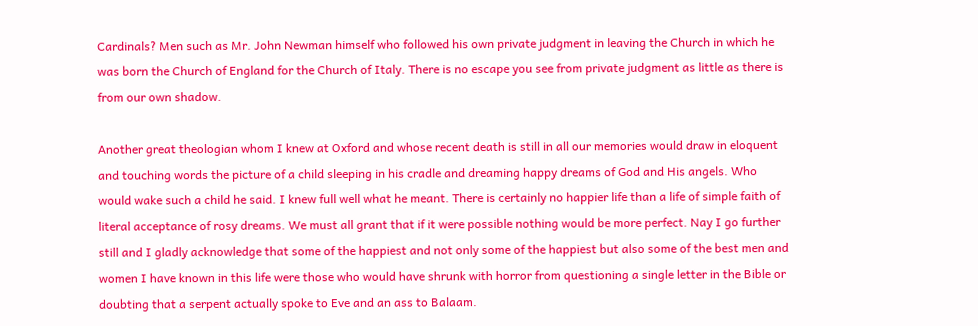Cardinals? Men such as Mr. John Newman himself who followed his own private judgment in leaving the Church in which he was born the Church of England for the Church of Italy. There is no escape you see from private judgment as little as there is from our own shadow.

Another great theologian whom I knew at Oxford and whose recent death is still in all our memories would draw in eloquent and touching words the picture of a child sleeping in his cradle and dreaming happy dreams of God and His angels. Who would wake such a child he said. I knew full well what he meant. There is certainly no happier life than a life of simple faith of literal acceptance of rosy dreams. We must all grant that if it were possible nothing would be more perfect. Nay I go further still and I gladly acknowledge that some of the happiest and not only some of the happiest but also some of the best men and women I have known in this life were those who would have shrunk with horror from questioning a single letter in the Bible or doubting that a serpent actually spoke to Eve and an ass to Balaam.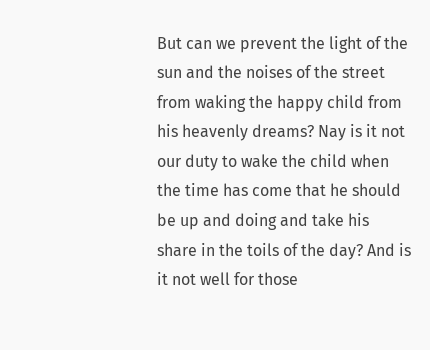But can we prevent the light of the sun and the noises of the street from waking the happy child from his heavenly dreams? Nay is it not our duty to wake the child when the time has come that he should be up and doing and take his share in the toils of the day? And is it not well for those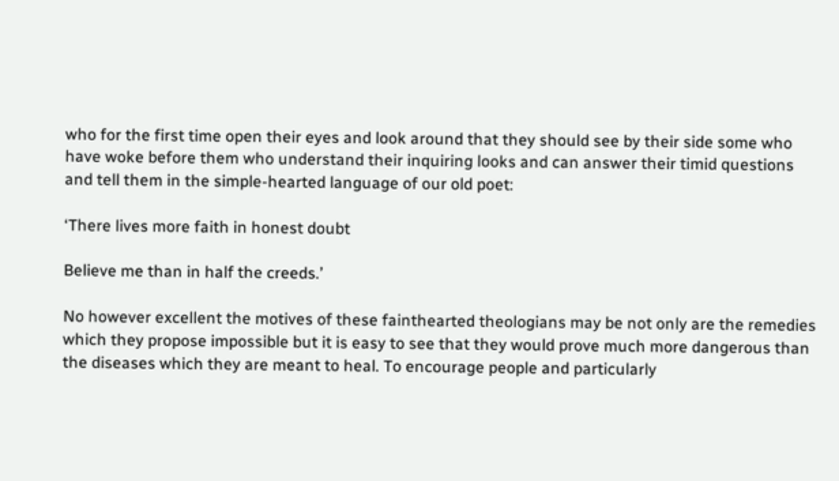who for the first time open their eyes and look around that they should see by their side some who have woke before them who understand their inquiring looks and can answer their timid questions and tell them in the simple-hearted language of our old poet:

‘There lives more faith in honest doubt

Believe me than in half the creeds.’

No however excellent the motives of these fainthearted theologians may be not only are the remedies which they propose impossible but it is easy to see that they would prove much more dangerous than the diseases which they are meant to heal. To encourage people and particularly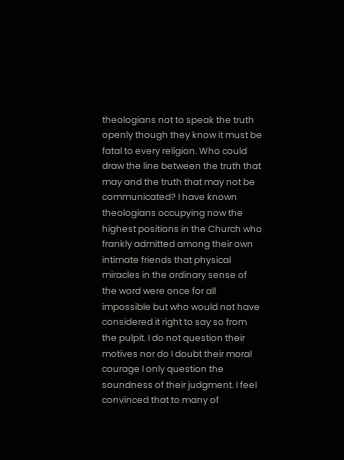theologians not to speak the truth openly though they know it must be fatal to every religion. Who could draw the line between the truth that may and the truth that may not be communicated? I have known theologians occupying now the highest positions in the Church who frankly admitted among their own intimate friends that physical miracles in the ordinary sense of the word were once for all impossible but who would not have considered it right to say so from the pulpit. I do not question their motives nor do I doubt their moral courage I only question the soundness of their judgment. I feel convinced that to many of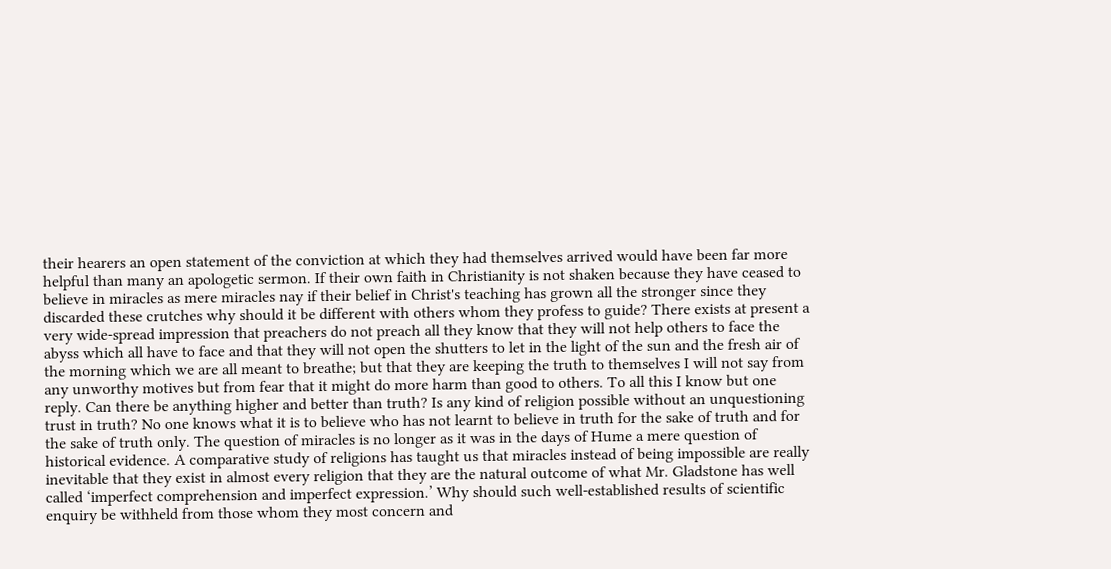their hearers an open statement of the conviction at which they had themselves arrived would have been far more helpful than many an apologetic sermon. If their own faith in Christianity is not shaken because they have ceased to believe in miracles as mere miracles nay if their belief in Christ's teaching has grown all the stronger since they discarded these crutches why should it be different with others whom they profess to guide? There exists at present a very wide-spread impression that preachers do not preach all they know that they will not help others to face the abyss which all have to face and that they will not open the shutters to let in the light of the sun and the fresh air of the morning which we are all meant to breathe; but that they are keeping the truth to themselves I will not say from any unworthy motives but from fear that it might do more harm than good to others. To all this I know but one reply. Can there be anything higher and better than truth? Is any kind of religion possible without an unquestioning trust in truth? No one knows what it is to believe who has not learnt to believe in truth for the sake of truth and for the sake of truth only. The question of miracles is no longer as it was in the days of Hume a mere question of historical evidence. A comparative study of religions has taught us that miracles instead of being impossible are really inevitable that they exist in almost every religion that they are the natural outcome of what Mr. Gladstone has well called ‘imperfect comprehension and imperfect expression.’ Why should such well-established results of scientific enquiry be withheld from those whom they most concern and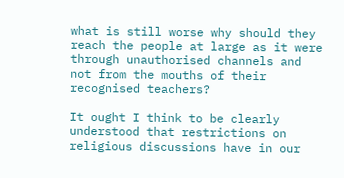what is still worse why should they reach the people at large as it were through unauthorised channels and not from the mouths of their recognised teachers?

It ought I think to be clearly understood that restrictions on religious discussions have in our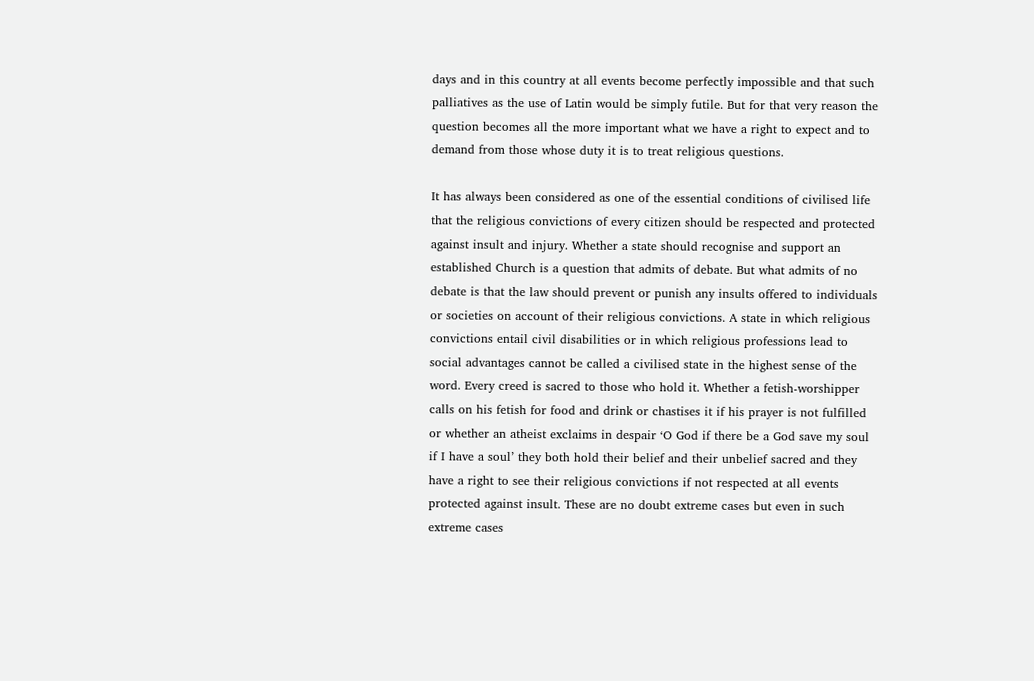days and in this country at all events become perfectly impossible and that such palliatives as the use of Latin would be simply futile. But for that very reason the question becomes all the more important what we have a right to expect and to demand from those whose duty it is to treat religious questions.

It has always been considered as one of the essential conditions of civilised life that the religious convictions of every citizen should be respected and protected against insult and injury. Whether a state should recognise and support an established Church is a question that admits of debate. But what admits of no debate is that the law should prevent or punish any insults offered to individuals or societies on account of their religious convictions. A state in which religious convictions entail civil disabilities or in which religious professions lead to social advantages cannot be called a civilised state in the highest sense of the word. Every creed is sacred to those who hold it. Whether a fetish-worshipper calls on his fetish for food and drink or chastises it if his prayer is not fulfilled or whether an atheist exclaims in despair ‘O God if there be a God save my soul if I have a soul’ they both hold their belief and their unbelief sacred and they have a right to see their religious convictions if not respected at all events protected against insult. These are no doubt extreme cases but even in such extreme cases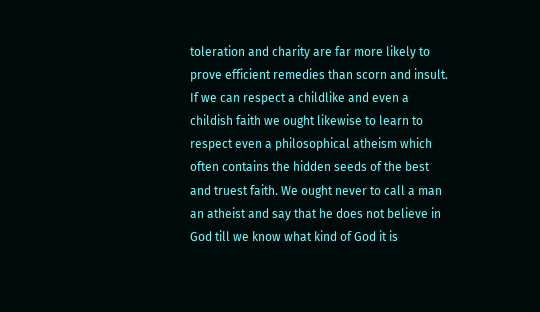toleration and charity are far more likely to prove efficient remedies than scorn and insult. If we can respect a childlike and even a childish faith we ought likewise to learn to respect even a philosophical atheism which often contains the hidden seeds of the best and truest faith. We ought never to call a man an atheist and say that he does not believe in God till we know what kind of God it is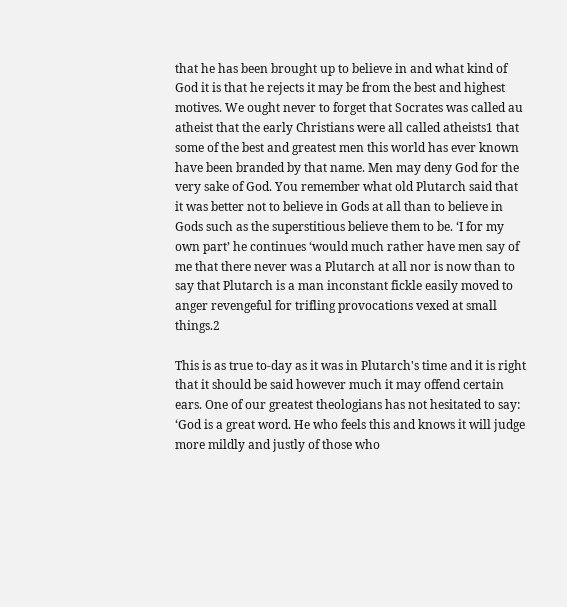that he has been brought up to believe in and what kind of God it is that he rejects it may be from the best and highest motives. We ought never to forget that Socrates was called au atheist that the early Christians were all called atheists1 that some of the best and greatest men this world has ever known have been branded by that name. Men may deny God for the very sake of God. You remember what old Plutarch said that it was better not to believe in Gods at all than to believe in Gods such as the superstitious believe them to be. ‘I for my own part’ he continues ‘would much rather have men say of me that there never was a Plutarch at all nor is now than to say that Plutarch is a man inconstant fickle easily moved to anger revengeful for trifling provocations vexed at small things.2

This is as true to-day as it was in Plutarch's time and it is right that it should be said however much it may offend certain ears. One of our greatest theologians has not hesitated to say: ‘God is a great word. He who feels this and knows it will judge more mildly and justly of those who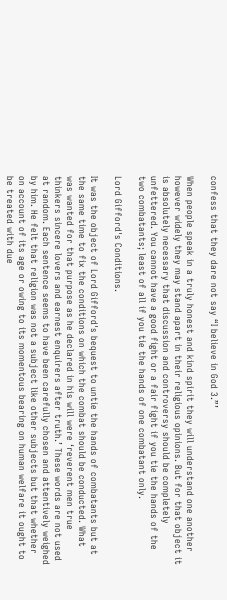confess that they dare not say “I believe in God 3.”’

When people speak in a truly honest and kind spirit they will understand one another however widely they may stand apart in their religious opinions. But for that object it is absolutely necessary that discussion and controversy should be completely unfettered. You cannot have a good fight or a fair fight if you tie the hands of the two combatants; least of all if you tie the hands of one combatant only.

Lord Gifford's Conditions.

It was the object of Lord Gifford's bequest to untie the hands of combatants but at the same time to fix the conditions on which the combat should be conducted. What was wanted for that purpose as he declared in his will were ‘reverent men true thinkers sincere lovers and earnest enquirers after truth.’ These words are not used at random. Each sentence seems to have been carefully chosen and attentively weighed by him. He felt that religion was not a subject like other subjects but that whether on account of its age or owing to its momentous bearing on human welfare it ought to be treated with due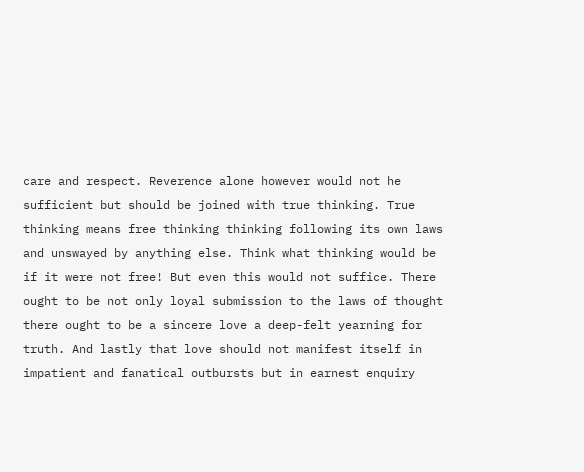care and respect. Reverence alone however would not he sufficient but should be joined with true thinking. True thinking means free thinking thinking following its own laws and unswayed by anything else. Think what thinking would be if it were not free! But even this would not suffice. There ought to be not only loyal submission to the laws of thought there ought to be a sincere love a deep-felt yearning for truth. And lastly that love should not manifest itself in impatient and fanatical outbursts but in earnest enquiry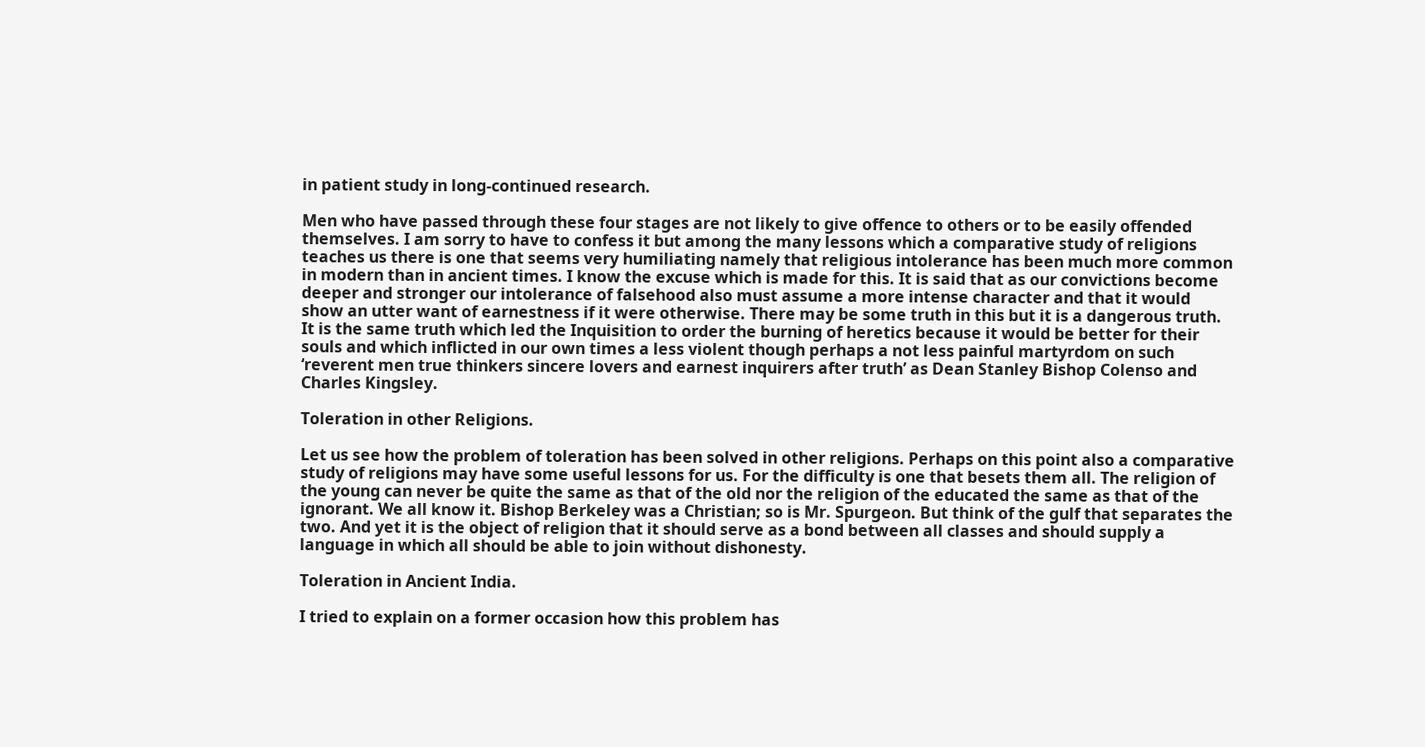in patient study in long-continued research.

Men who have passed through these four stages are not likely to give offence to others or to be easily offended themselves. I am sorry to have to confess it but among the many lessons which a comparative study of religions teaches us there is one that seems very humiliating namely that religious intolerance has been much more common in modern than in ancient times. I know the excuse which is made for this. It is said that as our convictions become deeper and stronger our intolerance of falsehood also must assume a more intense character and that it would show an utter want of earnestness if it were otherwise. There may be some truth in this but it is a dangerous truth. It is the same truth which led the Inquisition to order the burning of heretics because it would be better for their souls and which inflicted in our own times a less violent though perhaps a not less painful martyrdom on such ‘reverent men true thinkers sincere lovers and earnest inquirers after truth’ as Dean Stanley Bishop Colenso and Charles Kingsley.

Toleration in other Religions.

Let us see how the problem of toleration has been solved in other religions. Perhaps on this point also a comparative study of religions may have some useful lessons for us. For the difficulty is one that besets them all. The religion of the young can never be quite the same as that of the old nor the religion of the educated the same as that of the ignorant. We all know it. Bishop Berkeley was a Christian; so is Mr. Spurgeon. But think of the gulf that separates the two. And yet it is the object of religion that it should serve as a bond between all classes and should supply a language in which all should be able to join without dishonesty.

Toleration in Ancient India.

I tried to explain on a former occasion how this problem has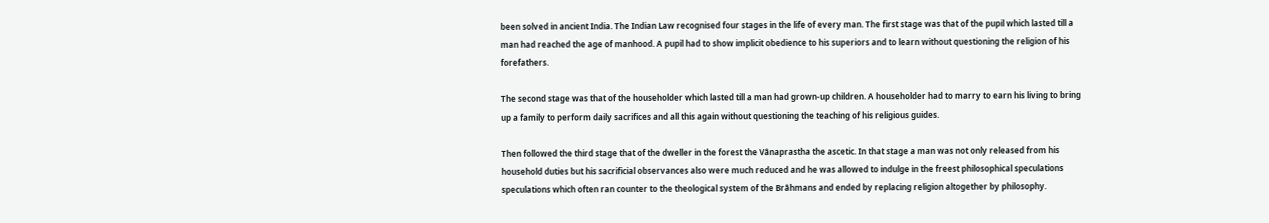been solved in ancient India. The Indian Law recognised four stages in the life of every man. The first stage was that of the pupil which lasted till a man had reached the age of manhood. A pupil had to show implicit obedience to his superiors and to learn without questioning the religion of his forefathers.

The second stage was that of the householder which lasted till a man had grown-up children. A householder had to marry to earn his living to bring up a family to perform daily sacrifices and all this again without questioning the teaching of his religious guides.

Then followed the third stage that of the dweller in the forest the Vânaprastha the ascetic. In that stage a man was not only released from his household duties but his sacrificial observances also were much reduced and he was allowed to indulge in the freest philosophical speculations speculations which often ran counter to the theological system of the Brâhmans and ended by replacing religion altogether by philosophy.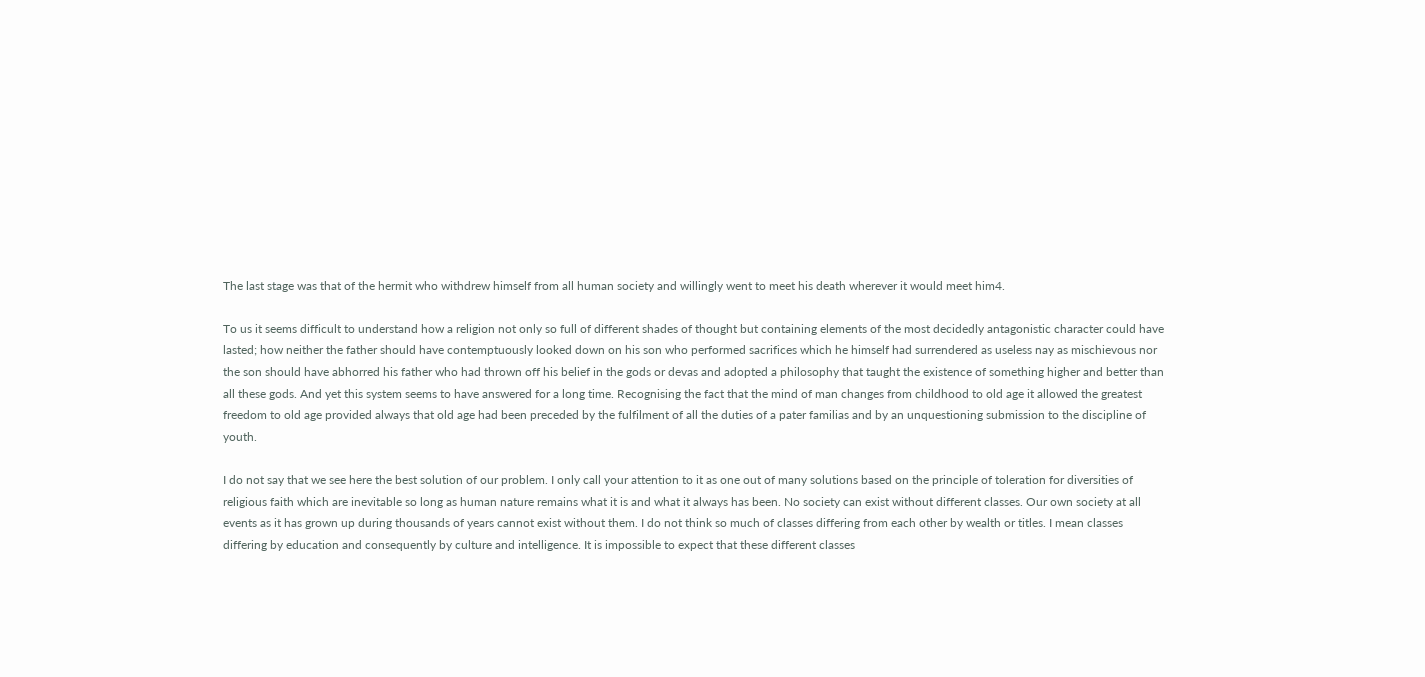The last stage was that of the hermit who withdrew himself from all human society and willingly went to meet his death wherever it would meet him4.

To us it seems difficult to understand how a religion not only so full of different shades of thought but containing elements of the most decidedly antagonistic character could have lasted; how neither the father should have contemptuously looked down on his son who performed sacrifices which he himself had surrendered as useless nay as mischievous nor the son should have abhorred his father who had thrown off his belief in the gods or devas and adopted a philosophy that taught the existence of something higher and better than all these gods. And yet this system seems to have answered for a long time. Recognising the fact that the mind of man changes from childhood to old age it allowed the greatest freedom to old age provided always that old age had been preceded by the fulfilment of all the duties of a pater familias and by an unquestioning submission to the discipline of youth.

I do not say that we see here the best solution of our problem. I only call your attention to it as one out of many solutions based on the principle of toleration for diversities of religious faith which are inevitable so long as human nature remains what it is and what it always has been. No society can exist without different classes. Our own society at all events as it has grown up during thousands of years cannot exist without them. I do not think so much of classes differing from each other by wealth or titles. I mean classes differing by education and consequently by culture and intelligence. It is impossible to expect that these different classes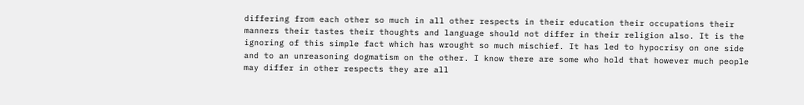differing from each other so much in all other respects in their education their occupations their manners their tastes their thoughts and language should not differ in their religion also. It is the ignoring of this simple fact which has wrought so much mischief. It has led to hypocrisy on one side and to an unreasoning dogmatism on the other. I know there are some who hold that however much people may differ in other respects they are all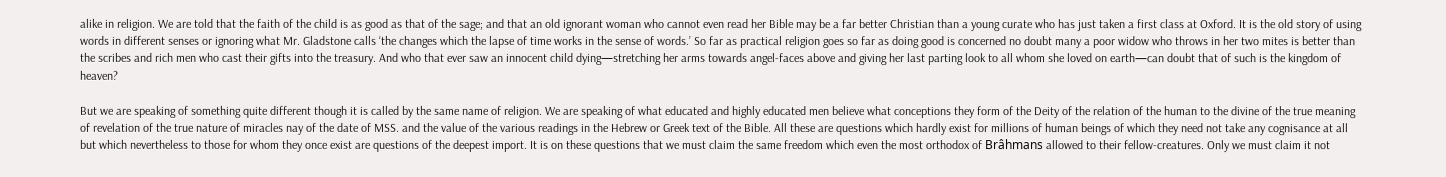alike in religion. We are told that the faith of the child is as good as that of the sage; and that an old ignorant woman who cannot even read her Bible may be a far better Christian than a young curate who has just taken a first class at Oxford. It is the old story of using words in different senses or ignoring what Mr. Gladstone calls ‘the changes which the lapse of time works in the sense of words.’ So far as practical religion goes so far as doing good is concerned no doubt many a poor widow who throws in her two mites is better than the scribes and rich men who cast their gifts into the treasury. And who that ever saw an innocent child dying—stretching her arms towards angel-faces above and giving her last parting look to all whom she loved on earth—can doubt that of such is the kingdom of heaven?

But we are speaking of something quite different though it is called by the same name of religion. We are speaking of what educated and highly educated men believe what conceptions they form of the Deity of the relation of the human to the divine of the true meaning of revelation of the true nature of miracles nay of the date of MSS. and the value of the various readings in the Hebrew or Greek text of the Bible. All these are questions which hardly exist for millions of human beings of which they need not take any cognisance at all but which nevertheless to those for whom they once exist are questions of the deepest import. It is on these questions that we must claim the same freedom which even the most orthodox of Brâhmans allowed to their fellow-creatures. Only we must claim it not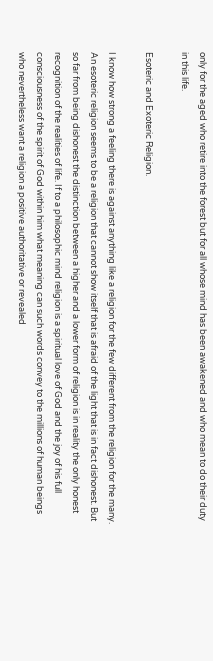only for the aged who retire into the forest but for all whose mind has been awakened and who mean to do their duty in this life.

Esoteric and Exoteric Religion.

I know how strong a feeling there is against anything like a religion for the few different from the religion for the many. An esoteric religion seems to be a religion that cannot show itself that is afraid of the light that is in fact dishonest. But so far from being dishonest the distinction between a higher and a lower form of religion is in reality the only honest recognition of the realities of life. If to a philosophic mind religion is a spiritual love of God and the joy of his full consciousness of the spirit of God within him what meaning can such words convey to the millions of human beings who nevertheless want a religion a positive authoritative or revealed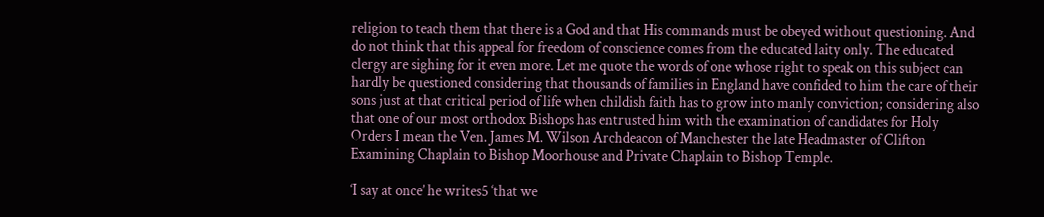religion to teach them that there is a God and that His commands must be obeyed without questioning. And do not think that this appeal for freedom of conscience comes from the educated laity only. The educated clergy are sighing for it even more. Let me quote the words of one whose right to speak on this subject can hardly be questioned considering that thousands of families in England have confided to him the care of their sons just at that critical period of life when childish faith has to grow into manly conviction; considering also that one of our most orthodox Bishops has entrusted him with the examination of candidates for Holy Orders I mean the Ven. James M. Wilson Archdeacon of Manchester the late Headmaster of Clifton Examining Chaplain to Bishop Moorhouse and Private Chaplain to Bishop Temple.

‘I say at once’ he writes5 ‘that we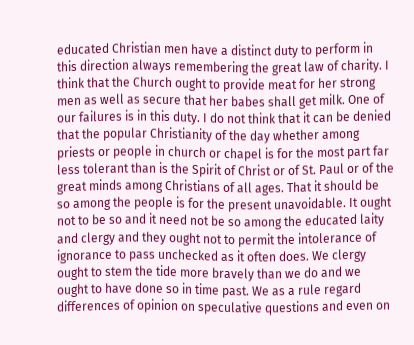educated Christian men have a distinct duty to perform in this direction always remembering the great law of charity. I think that the Church ought to provide meat for her strong men as well as secure that her babes shall get milk. One of our failures is in this duty. I do not think that it can be denied that the popular Christianity of the day whether among priests or people in church or chapel is for the most part far less tolerant than is the Spirit of Christ or of St. Paul or of the great minds among Christians of all ages. That it should be so among the people is for the present unavoidable. It ought not to be so and it need not be so among the educated laity and clergy and they ought not to permit the intolerance of ignorance to pass unchecked as it often does. We clergy ought to stem the tide more bravely than we do and we ought to have done so in time past. We as a rule regard differences of opinion on speculative questions and even on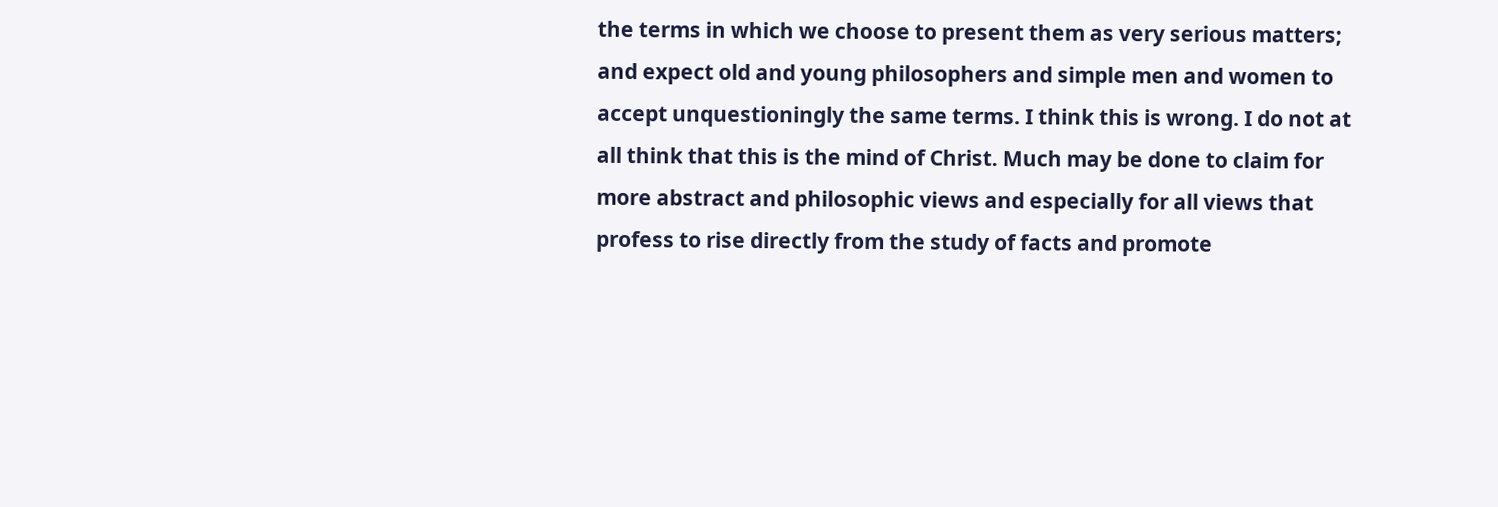the terms in which we choose to present them as very serious matters; and expect old and young philosophers and simple men and women to accept unquestioningly the same terms. I think this is wrong. I do not at all think that this is the mind of Christ. Much may be done to claim for more abstract and philosophic views and especially for all views that profess to rise directly from the study of facts and promote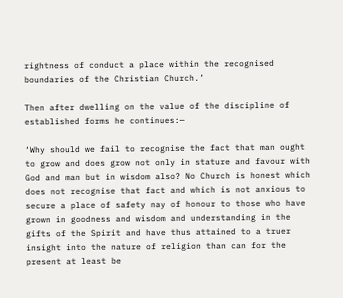rightness of conduct a place within the recognised boundaries of the Christian Church.’

Then after dwelling on the value of the discipline of established forms he continues:—

‘Why should we fail to recognise the fact that man ought to grow and does grow not only in stature and favour with God and man but in wisdom also? No Church is honest which does not recognise that fact and which is not anxious to secure a place of safety nay of honour to those who have grown in goodness and wisdom and understanding in the gifts of the Spirit and have thus attained to a truer insight into the nature of religion than can for the present at least be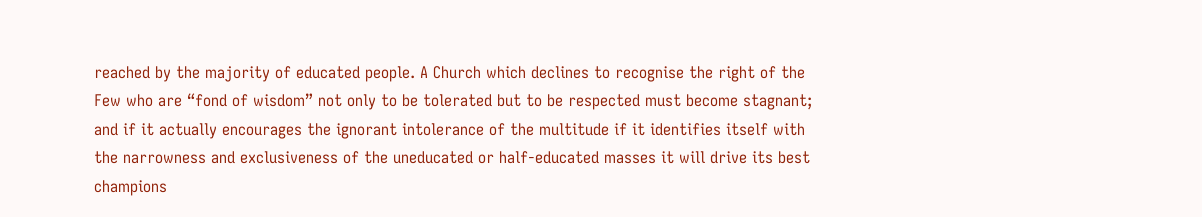reached by the majority of educated people. A Church which declines to recognise the right of the Few who are “fond of wisdom” not only to be tolerated but to be respected must become stagnant; and if it actually encourages the ignorant intolerance of the multitude if it identifies itself with the narrowness and exclusiveness of the uneducated or half-educated masses it will drive its best champions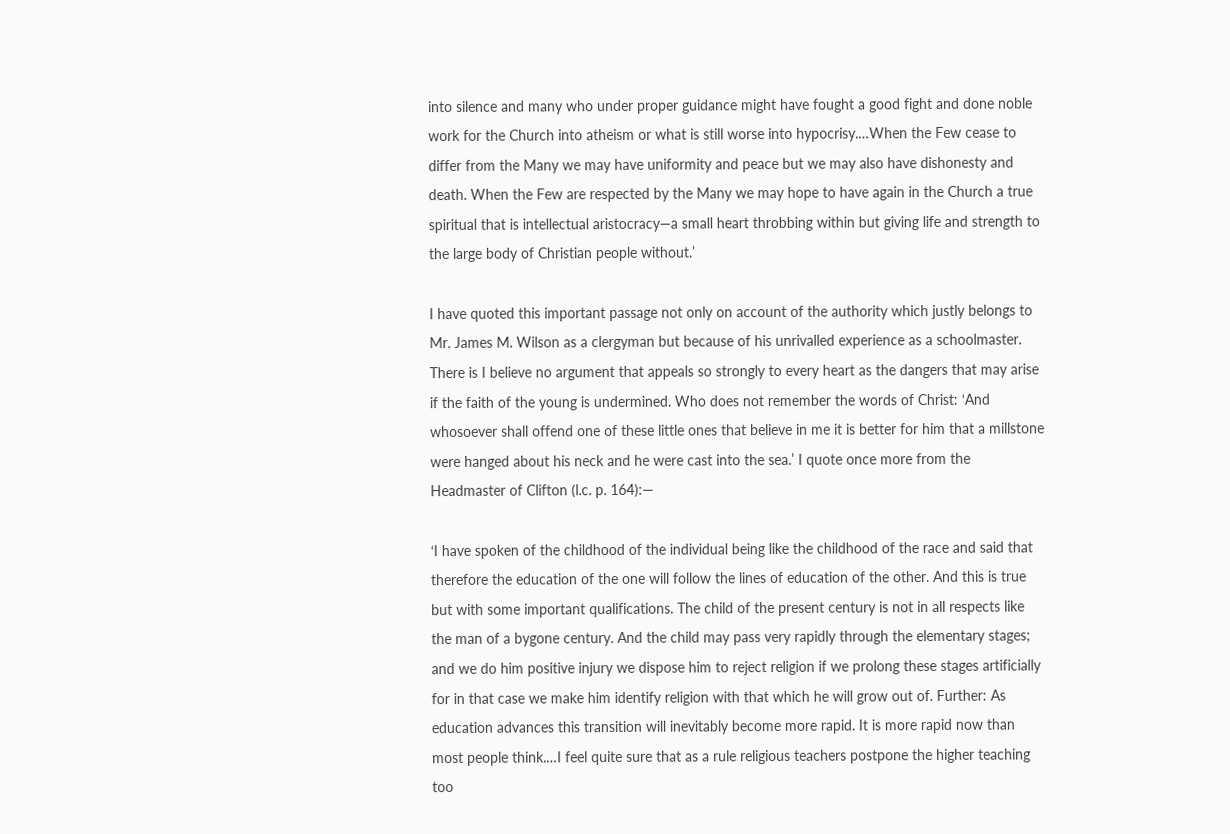into silence and many who under proper guidance might have fought a good fight and done noble work for the Church into atheism or what is still worse into hypocrisy.…When the Few cease to differ from the Many we may have uniformity and peace but we may also have dishonesty and death. When the Few are respected by the Many we may hope to have again in the Church a true spiritual that is intellectual aristocracy—a small heart throbbing within but giving life and strength to the large body of Christian people without.’

I have quoted this important passage not only on account of the authority which justly belongs to Mr. James M. Wilson as a clergyman but because of his unrivalled experience as a schoolmaster. There is I believe no argument that appeals so strongly to every heart as the dangers that may arise if the faith of the young is undermined. Who does not remember the words of Christ: ‘And whosoever shall offend one of these little ones that believe in me it is better for him that a millstone were hanged about his neck and he were cast into the sea.’ I quote once more from the Headmaster of Clifton (l.c. p. 164):—

‘I have spoken of the childhood of the individual being like the childhood of the race and said that therefore the education of the one will follow the lines of education of the other. And this is true but with some important qualifications. The child of the present century is not in all respects like the man of a bygone century. And the child may pass very rapidly through the elementary stages; and we do him positive injury we dispose him to reject religion if we prolong these stages artificially for in that case we make him identify religion with that which he will grow out of. Further: As education advances this transition will inevitably become more rapid. It is more rapid now than most people think.…I feel quite sure that as a rule religious teachers postpone the higher teaching too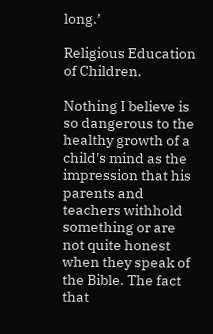long.’

Religious Education of Children.

Nothing I believe is so dangerous to the healthy growth of a child's mind as the impression that his parents and teachers withhold something or are not quite honest when they speak of the Bible. The fact that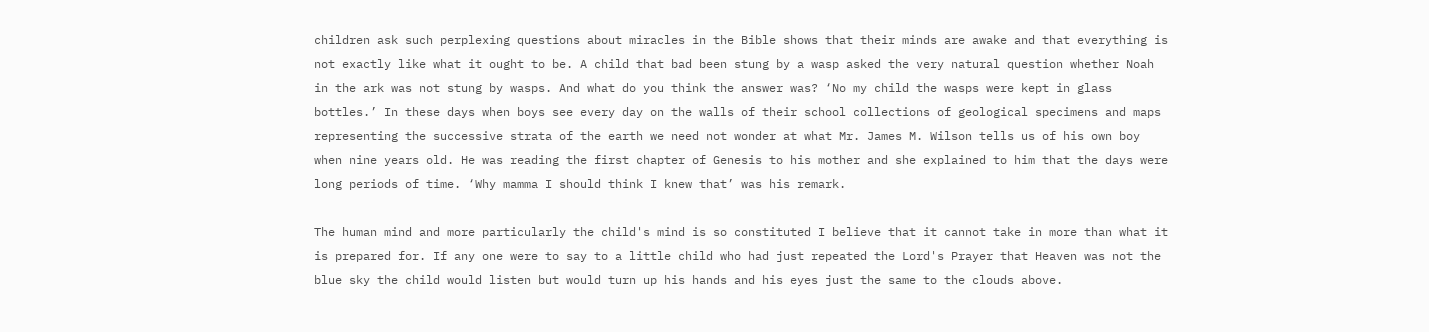children ask such perplexing questions about miracles in the Bible shows that their minds are awake and that everything is not exactly like what it ought to be. A child that bad been stung by a wasp asked the very natural question whether Noah in the ark was not stung by wasps. And what do you think the answer was? ‘No my child the wasps were kept in glass bottles.’ In these days when boys see every day on the walls of their school collections of geological specimens and maps representing the successive strata of the earth we need not wonder at what Mr. James M. Wilson tells us of his own boy when nine years old. He was reading the first chapter of Genesis to his mother and she explained to him that the days were long periods of time. ‘Why mamma I should think I knew that’ was his remark.

The human mind and more particularly the child's mind is so constituted I believe that it cannot take in more than what it is prepared for. If any one were to say to a little child who had just repeated the Lord's Prayer that Heaven was not the blue sky the child would listen but would turn up his hands and his eyes just the same to the clouds above.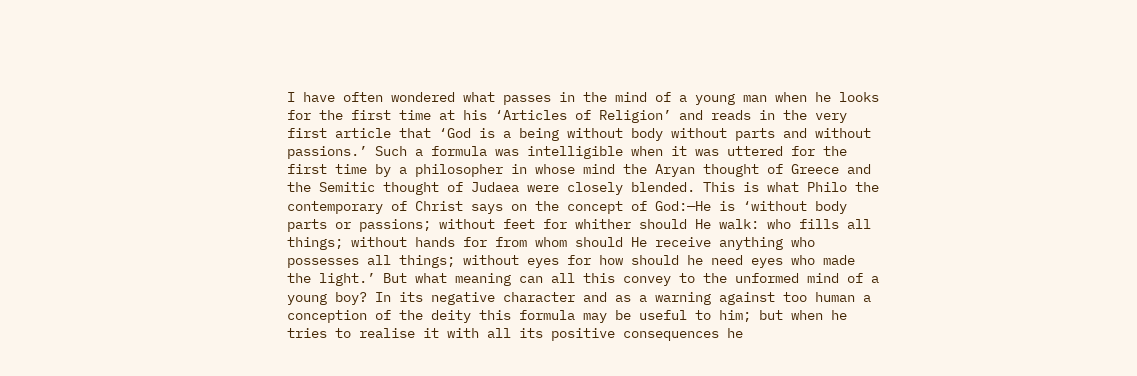I have often wondered what passes in the mind of a young man when he looks for the first time at his ‘Articles of Religion’ and reads in the very first article that ‘God is a being without body without parts and without passions.’ Such a formula was intelligible when it was uttered for the first time by a philosopher in whose mind the Aryan thought of Greece and the Semitic thought of Judaea were closely blended. This is what Philo the contemporary of Christ says on the concept of God:—He is ‘without body parts or passions; without feet for whither should He walk: who fills all things; without hands for from whom should He receive anything who possesses all things; without eyes for how should he need eyes who made the light.’ But what meaning can all this convey to the unformed mind of a young boy? In its negative character and as a warning against too human a conception of the deity this formula may be useful to him; but when he tries to realise it with all its positive consequences he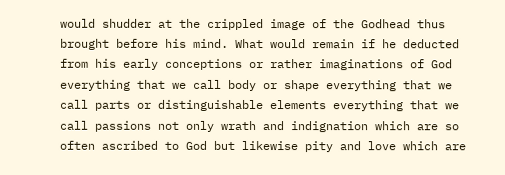would shudder at the crippled image of the Godhead thus brought before his mind. What would remain if he deducted from his early conceptions or rather imaginations of God everything that we call body or shape everything that we call parts or distinguishable elements everything that we call passions not only wrath and indignation which are so often ascribed to God but likewise pity and love which are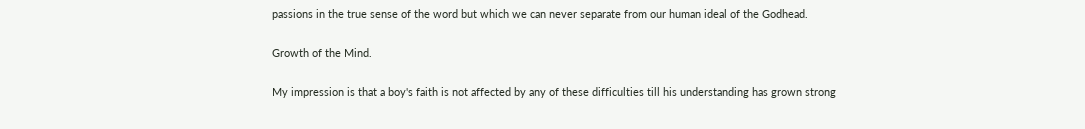passions in the true sense of the word but which we can never separate from our human ideal of the Godhead.

Growth of the Mind.

My impression is that a boy's faith is not affected by any of these difficulties till his understanding has grown strong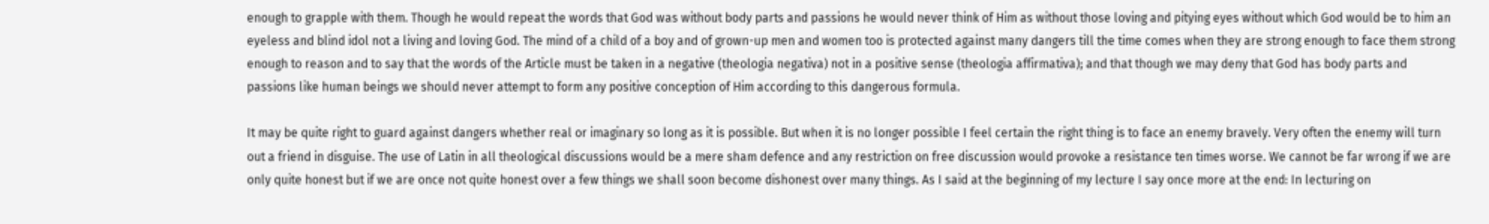enough to grapple with them. Though he would repeat the words that God was without body parts and passions he would never think of Him as without those loving and pitying eyes without which God would be to him an eyeless and blind idol not a living and loving God. The mind of a child of a boy and of grown-up men and women too is protected against many dangers till the time comes when they are strong enough to face them strong enough to reason and to say that the words of the Article must be taken in a negative (theologia negativa) not in a positive sense (theologia affirmativa); and that though we may deny that God has body parts and passions like human beings we should never attempt to form any positive conception of Him according to this dangerous formula.

It may be quite right to guard against dangers whether real or imaginary so long as it is possible. But when it is no longer possible I feel certain the right thing is to face an enemy bravely. Very often the enemy will turn out a friend in disguise. The use of Latin in all theological discussions would be a mere sham defence and any restriction on free discussion would provoke a resistance ten times worse. We cannot be far wrong if we are only quite honest but if we are once not quite honest over a few things we shall soon become dishonest over many things. As I said at the beginning of my lecture I say once more at the end: In lecturing on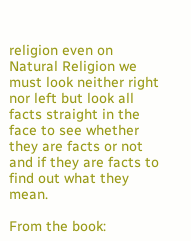religion even on Natural Religion we must look neither right nor left but look all facts straight in the face to see whether they are facts or not and if they are facts to find out what they mean.

From the book: